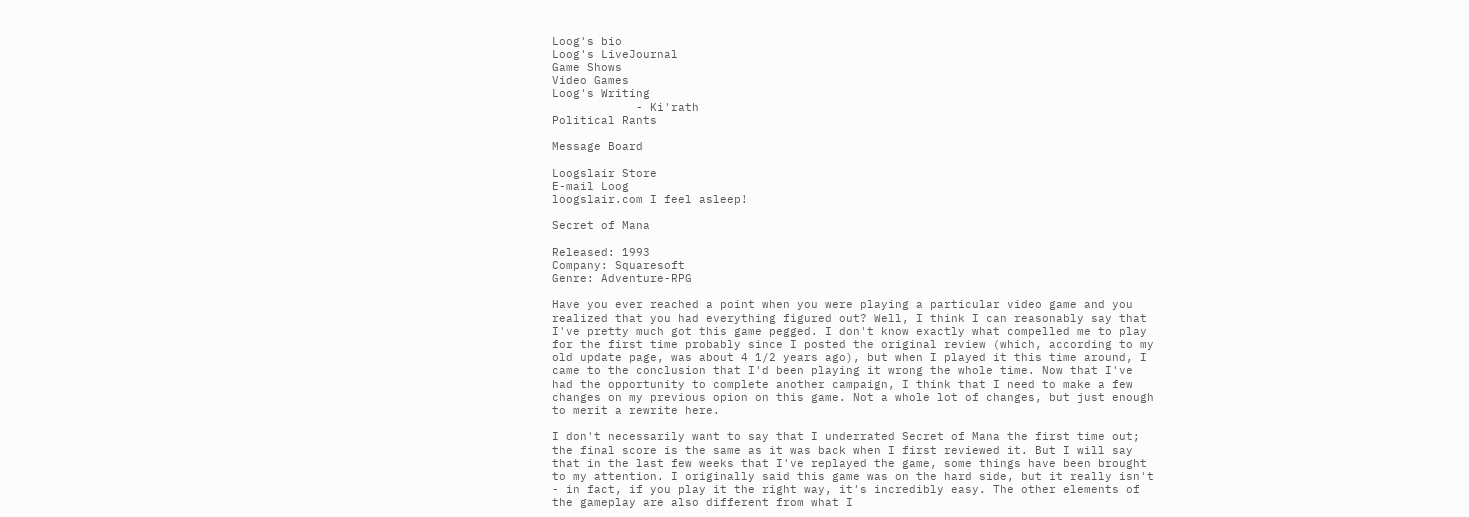Loog's bio
Loog's LiveJournal
Game Shows
Video Games
Loog's Writing
            - Ki'rath
Political Rants

Message Board

Loogslair Store
E-mail Loog
loogslair.com I feel asleep!

Secret of Mana

Released: 1993
Company: Squaresoft
Genre: Adventure-RPG

Have you ever reached a point when you were playing a particular video game and you realized that you had everything figured out? Well, I think I can reasonably say that I've pretty much got this game pegged. I don't know exactly what compelled me to play for the first time probably since I posted the original review (which, according to my old update page, was about 4 1/2 years ago), but when I played it this time around, I came to the conclusion that I'd been playing it wrong the whole time. Now that I've had the opportunity to complete another campaign, I think that I need to make a few changes on my previous opion on this game. Not a whole lot of changes, but just enough to merit a rewrite here.

I don't necessarily want to say that I underrated Secret of Mana the first time out; the final score is the same as it was back when I first reviewed it. But I will say that in the last few weeks that I've replayed the game, some things have been brought to my attention. I originally said this game was on the hard side, but it really isn't - in fact, if you play it the right way, it's incredibly easy. The other elements of the gameplay are also different from what I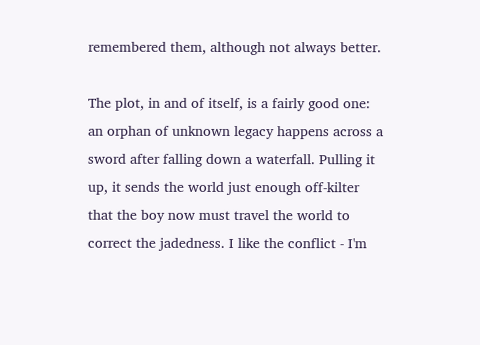remembered them, although not always better.

The plot, in and of itself, is a fairly good one: an orphan of unknown legacy happens across a sword after falling down a waterfall. Pulling it up, it sends the world just enough off-kilter that the boy now must travel the world to correct the jadedness. I like the conflict - I'm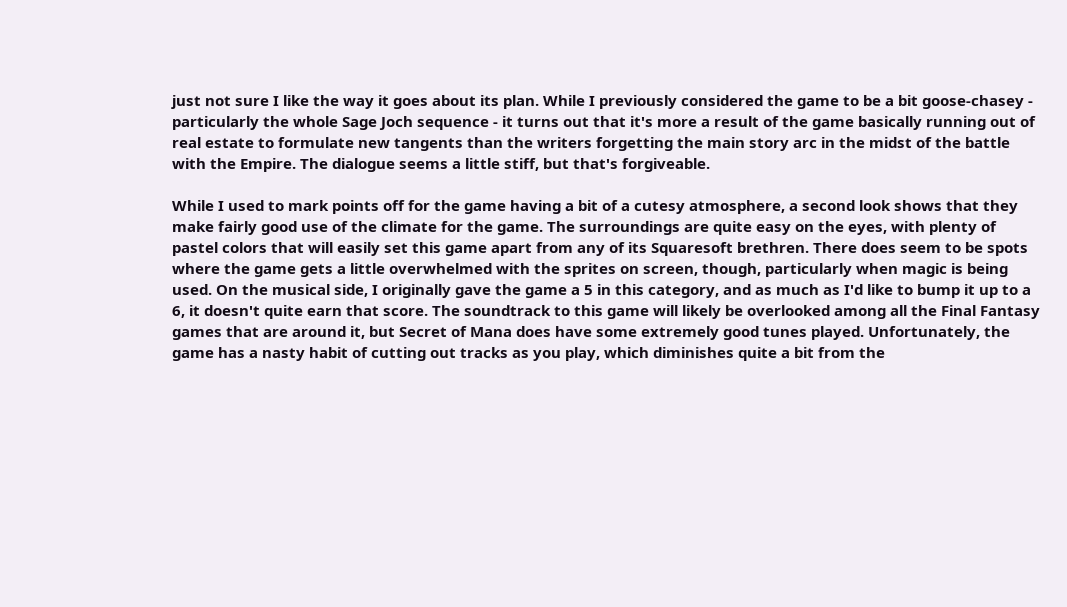just not sure I like the way it goes about its plan. While I previously considered the game to be a bit goose-chasey - particularly the whole Sage Joch sequence - it turns out that it's more a result of the game basically running out of real estate to formulate new tangents than the writers forgetting the main story arc in the midst of the battle with the Empire. The dialogue seems a little stiff, but that's forgiveable.

While I used to mark points off for the game having a bit of a cutesy atmosphere, a second look shows that they make fairly good use of the climate for the game. The surroundings are quite easy on the eyes, with plenty of pastel colors that will easily set this game apart from any of its Squaresoft brethren. There does seem to be spots where the game gets a little overwhelmed with the sprites on screen, though, particularly when magic is being used. On the musical side, I originally gave the game a 5 in this category, and as much as I'd like to bump it up to a 6, it doesn't quite earn that score. The soundtrack to this game will likely be overlooked among all the Final Fantasy games that are around it, but Secret of Mana does have some extremely good tunes played. Unfortunately, the game has a nasty habit of cutting out tracks as you play, which diminishes quite a bit from the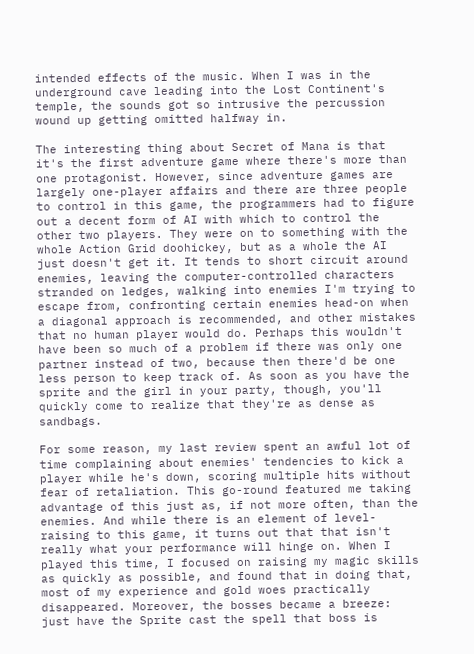intended effects of the music. When I was in the underground cave leading into the Lost Continent's temple, the sounds got so intrusive the percussion wound up getting omitted halfway in.

The interesting thing about Secret of Mana is that it's the first adventure game where there's more than one protagonist. However, since adventure games are largely one-player affairs and there are three people to control in this game, the programmers had to figure out a decent form of AI with which to control the other two players. They were on to something with the whole Action Grid doohickey, but as a whole the AI just doesn't get it. It tends to short circuit around enemies, leaving the computer-controlled characters stranded on ledges, walking into enemies I'm trying to escape from, confronting certain enemies head-on when a diagonal approach is recommended, and other mistakes that no human player would do. Perhaps this wouldn't have been so much of a problem if there was only one partner instead of two, because then there'd be one less person to keep track of. As soon as you have the sprite and the girl in your party, though, you'll quickly come to realize that they're as dense as sandbags.

For some reason, my last review spent an awful lot of time complaining about enemies' tendencies to kick a player while he's down, scoring multiple hits without fear of retaliation. This go-round featured me taking advantage of this just as, if not more often, than the enemies. And while there is an element of level-raising to this game, it turns out that that isn't really what your performance will hinge on. When I played this time, I focused on raising my magic skills as quickly as possible, and found that in doing that, most of my experience and gold woes practically disappeared. Moreover, the bosses became a breeze: just have the Sprite cast the spell that boss is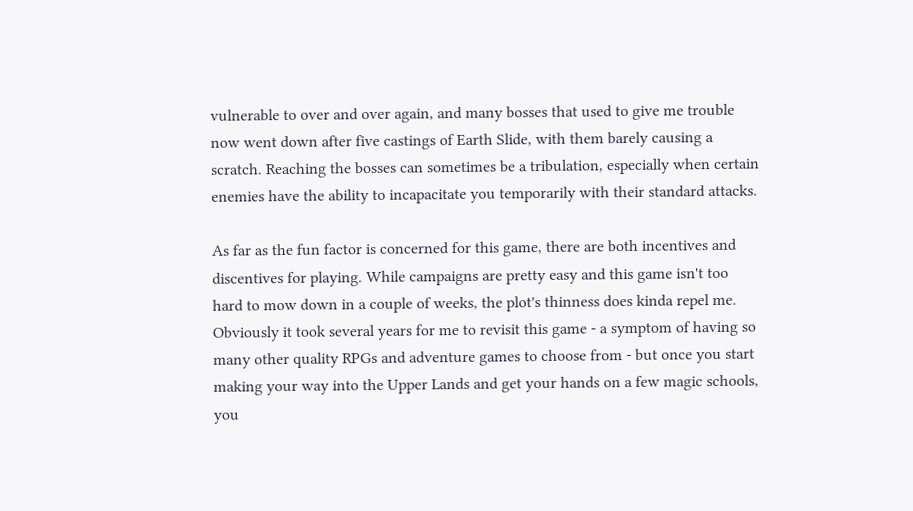vulnerable to over and over again, and many bosses that used to give me trouble now went down after five castings of Earth Slide, with them barely causing a scratch. Reaching the bosses can sometimes be a tribulation, especially when certain enemies have the ability to incapacitate you temporarily with their standard attacks.

As far as the fun factor is concerned for this game, there are both incentives and discentives for playing. While campaigns are pretty easy and this game isn't too hard to mow down in a couple of weeks, the plot's thinness does kinda repel me. Obviously it took several years for me to revisit this game - a symptom of having so many other quality RPGs and adventure games to choose from - but once you start making your way into the Upper Lands and get your hands on a few magic schools, you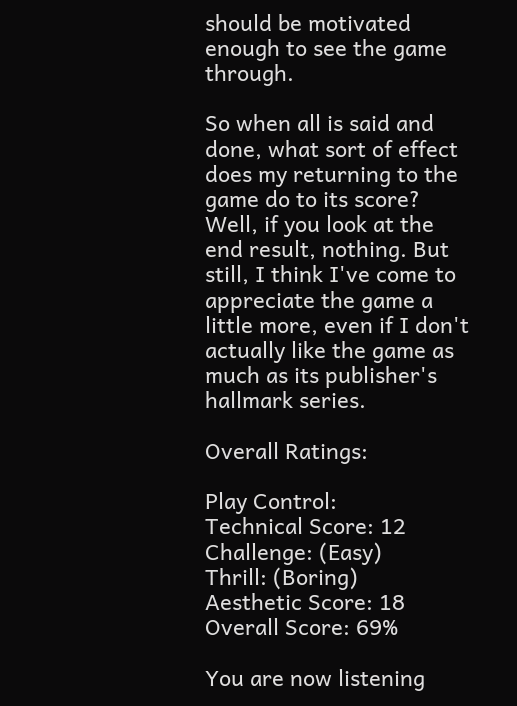should be motivated enough to see the game through.

So when all is said and done, what sort of effect does my returning to the game do to its score? Well, if you look at the end result, nothing. But still, I think I've come to appreciate the game a little more, even if I don't actually like the game as much as its publisher's hallmark series.

Overall Ratings:

Play Control:
Technical Score: 12
Challenge: (Easy)
Thrill: (Boring)
Aesthetic Score: 18
Overall Score: 69%

You are now listening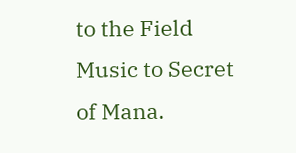to the Field Music to Secret of Mana.